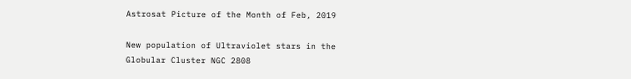Astrosat Picture of the Month of Feb, 2019

New population of Ultraviolet stars in the Globular Cluster NGC 2808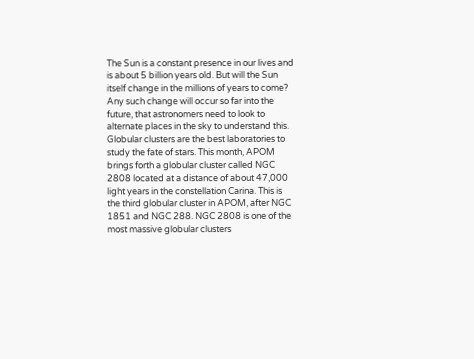The Sun is a constant presence in our lives and is about 5 billion years old. But will the Sun itself change in the millions of years to come? Any such change will occur so far into the future, that astronomers need to look to alternate places in the sky to understand this. Globular clusters are the best laboratories to study the fate of stars. This month, APOM brings forth a globular cluster called NGC 2808 located at a distance of about 47,000 light years in the constellation Carina. This is the third globular cluster in APOM, after NGC 1851 and NGC 288. NGC 2808 is one of the most massive globular clusters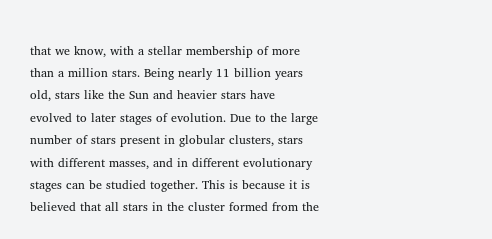that we know, with a stellar membership of more than a million stars. Being nearly 11 billion years old, stars like the Sun and heavier stars have evolved to later stages of evolution. Due to the large number of stars present in globular clusters, stars with different masses, and in different evolutionary stages can be studied together. This is because it is believed that all stars in the cluster formed from the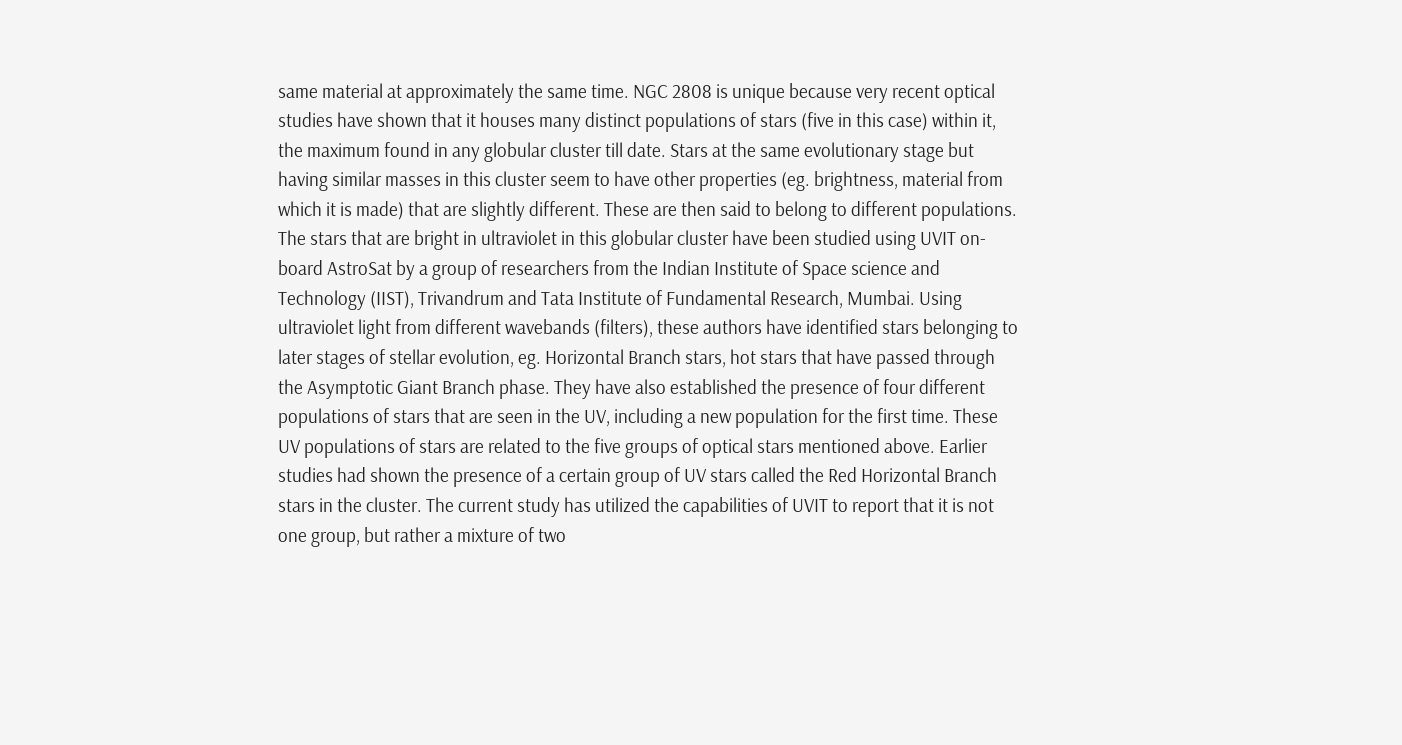same material at approximately the same time. NGC 2808 is unique because very recent optical studies have shown that it houses many distinct populations of stars (five in this case) within it, the maximum found in any globular cluster till date. Stars at the same evolutionary stage but having similar masses in this cluster seem to have other properties (eg. brightness, material from which it is made) that are slightly different. These are then said to belong to different populations. The stars that are bright in ultraviolet in this globular cluster have been studied using UVIT on-board AstroSat by a group of researchers from the Indian Institute of Space science and Technology (IIST), Trivandrum and Tata Institute of Fundamental Research, Mumbai. Using ultraviolet light from different wavebands (filters), these authors have identified stars belonging to later stages of stellar evolution, eg. Horizontal Branch stars, hot stars that have passed through the Asymptotic Giant Branch phase. They have also established the presence of four different populations of stars that are seen in the UV, including a new population for the first time. These UV populations of stars are related to the five groups of optical stars mentioned above. Earlier studies had shown the presence of a certain group of UV stars called the Red Horizontal Branch stars in the cluster. The current study has utilized the capabilities of UVIT to report that it is not one group, but rather a mixture of two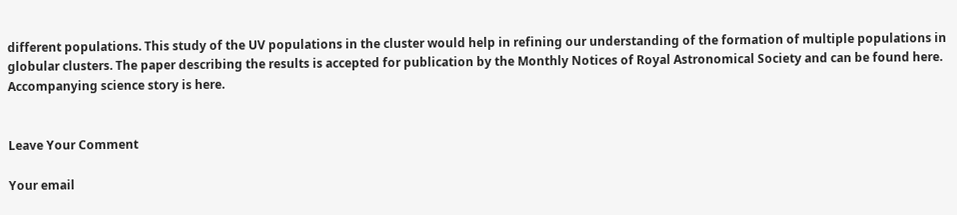different populations. This study of the UV populations in the cluster would help in refining our understanding of the formation of multiple populations in globular clusters. The paper describing the results is accepted for publication by the Monthly Notices of Royal Astronomical Society and can be found here. Accompanying science story is here.


Leave Your Comment

Your email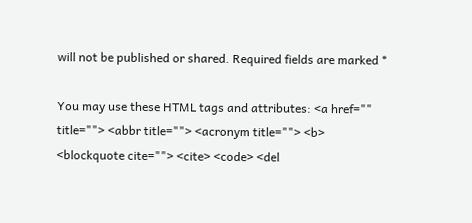will not be published or shared. Required fields are marked *

You may use these HTML tags and attributes: <a href="" title=""> <abbr title=""> <acronym title=""> <b> <blockquote cite=""> <cite> <code> <del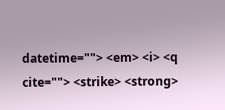datetime=""> <em> <i> <q cite=""> <strike> <strong>